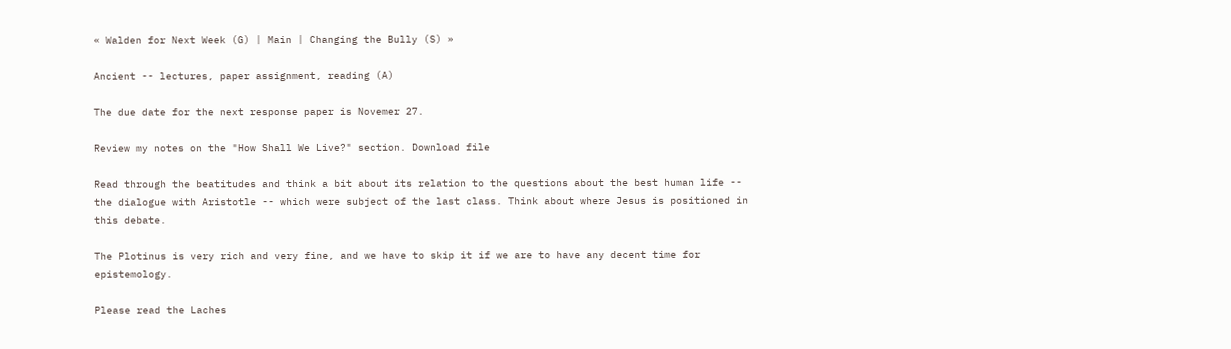« Walden for Next Week (G) | Main | Changing the Bully (S) »

Ancient -- lectures, paper assignment, reading (A)

The due date for the next response paper is Novemer 27.

Review my notes on the "How Shall We Live?" section. Download file

Read through the beatitudes and think a bit about its relation to the questions about the best human life -- the dialogue with Aristotle -- which were subject of the last class. Think about where Jesus is positioned in this debate.

The Plotinus is very rich and very fine, and we have to skip it if we are to have any decent time for epistemology.

Please read the Laches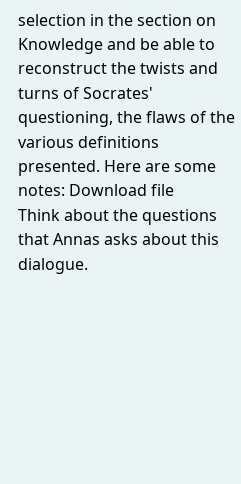selection in the section on Knowledge and be able to reconstruct the twists and turns of Socrates' questioning, the flaws of the various definitions presented. Here are some notes: Download file
Think about the questions that Annas asks about this dialogue.